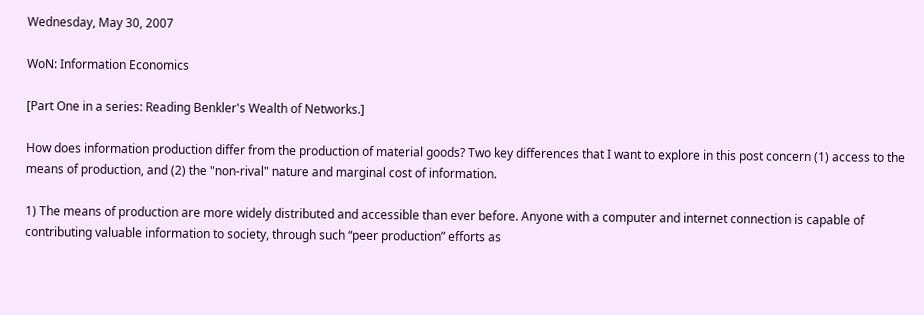Wednesday, May 30, 2007

WoN: Information Economics

[Part One in a series: Reading Benkler's Wealth of Networks.]

How does information production differ from the production of material goods? Two key differences that I want to explore in this post concern (1) access to the means of production, and (2) the "non-rival" nature and marginal cost of information.

1) The means of production are more widely distributed and accessible than ever before. Anyone with a computer and internet connection is capable of contributing valuable information to society, through such “peer production” efforts as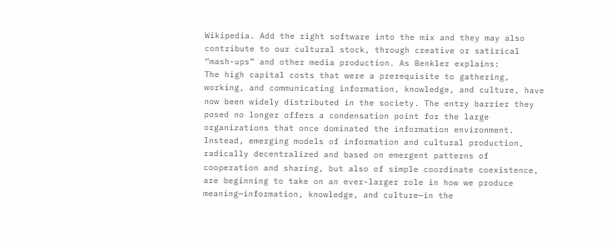Wikipedia. Add the right software into the mix and they may also contribute to our cultural stock, through creative or satirical “mash-ups” and other media production. As Benkler explains:
The high capital costs that were a prerequisite to gathering, working, and communicating information, knowledge, and culture, have now been widely distributed in the society. The entry barrier they posed no longer offers a condensation point for the large organizations that once dominated the information environment. Instead, emerging models of information and cultural production, radically decentralized and based on emergent patterns of cooperation and sharing, but also of simple coordinate coexistence, are beginning to take on an ever-larger role in how we produce meaning—information, knowledge, and culture—in the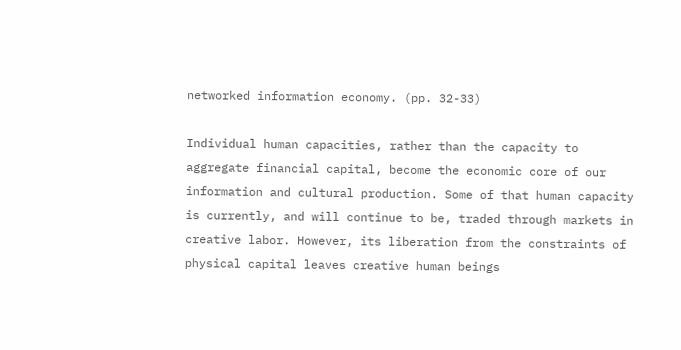networked information economy. (pp. 32-33)

Individual human capacities, rather than the capacity to aggregate financial capital, become the economic core of our information and cultural production. Some of that human capacity is currently, and will continue to be, traded through markets in creative labor. However, its liberation from the constraints of physical capital leaves creative human beings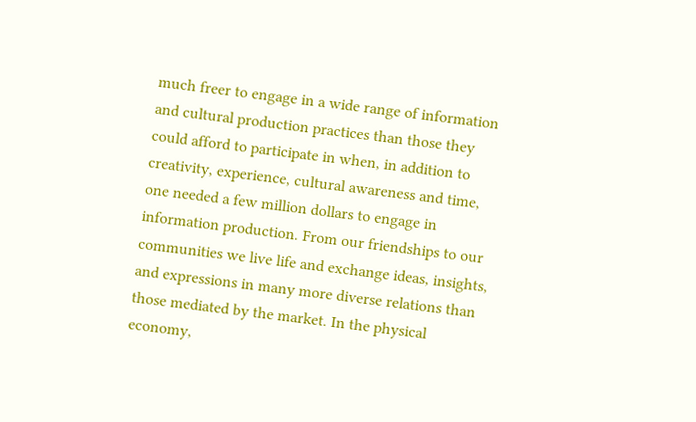much freer to engage in a wide range of information and cultural production practices than those they could afford to participate in when, in addition to creativity, experience, cultural awareness and time, one needed a few million dollars to engage in information production. From our friendships to our communities we live life and exchange ideas, insights, and expressions in many more diverse relations than those mediated by the market. In the physical economy,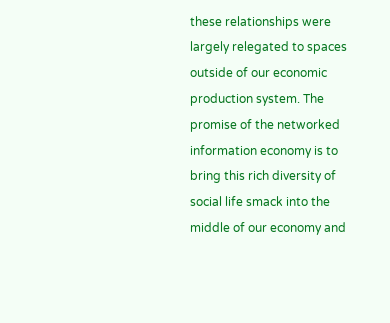these relationships were largely relegated to spaces outside of our economic production system. The promise of the networked information economy is to bring this rich diversity of social life smack into the middle of our economy and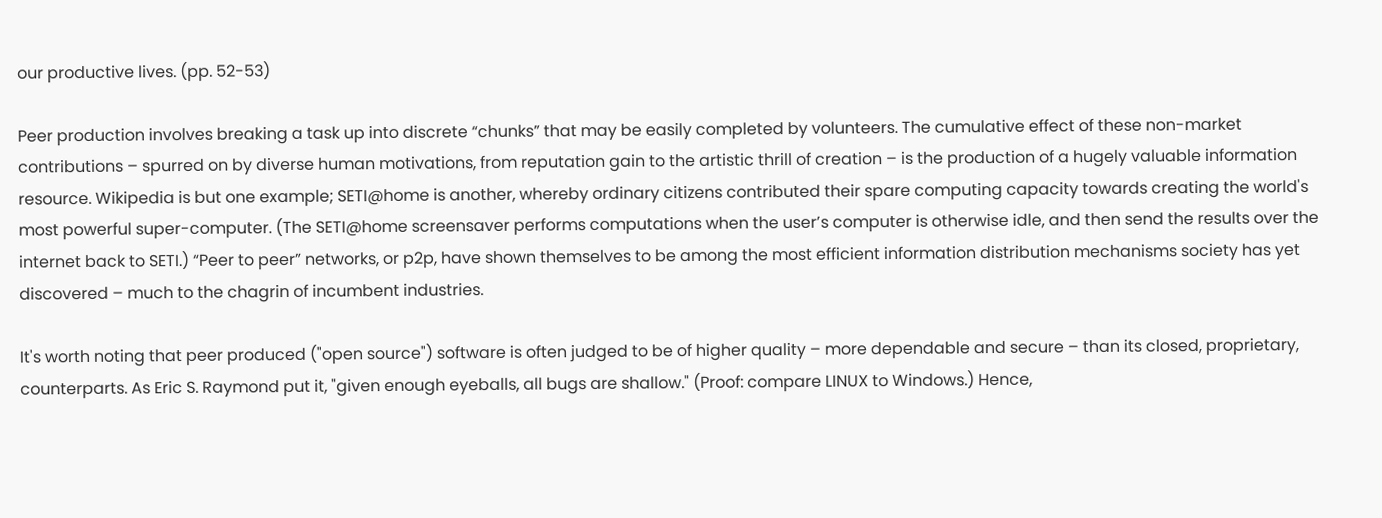our productive lives. (pp. 52-53)

Peer production involves breaking a task up into discrete “chunks” that may be easily completed by volunteers. The cumulative effect of these non-market contributions – spurred on by diverse human motivations, from reputation gain to the artistic thrill of creation – is the production of a hugely valuable information resource. Wikipedia is but one example; SETI@home is another, whereby ordinary citizens contributed their spare computing capacity towards creating the world's most powerful super-computer. (The SETI@home screensaver performs computations when the user’s computer is otherwise idle, and then send the results over the internet back to SETI.) “Peer to peer” networks, or p2p, have shown themselves to be among the most efficient information distribution mechanisms society has yet discovered – much to the chagrin of incumbent industries.

It's worth noting that peer produced ("open source") software is often judged to be of higher quality – more dependable and secure – than its closed, proprietary, counterparts. As Eric S. Raymond put it, "given enough eyeballs, all bugs are shallow." (Proof: compare LINUX to Windows.) Hence,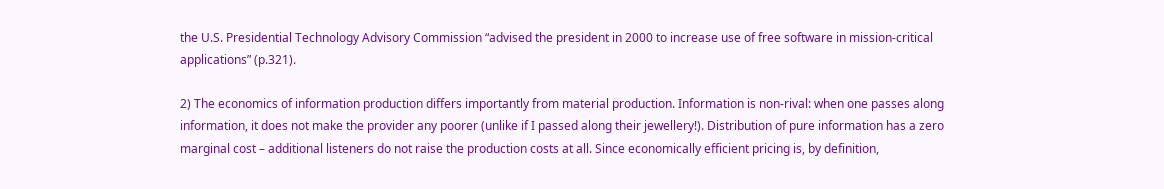the U.S. Presidential Technology Advisory Commission “advised the president in 2000 to increase use of free software in mission-critical applications” (p.321).

2) The economics of information production differs importantly from material production. Information is non-rival: when one passes along information, it does not make the provider any poorer (unlike if I passed along their jewellery!). Distribution of pure information has a zero marginal cost – additional listeners do not raise the production costs at all. Since economically efficient pricing is, by definition,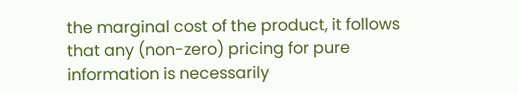the marginal cost of the product, it follows that any (non-zero) pricing for pure information is necessarily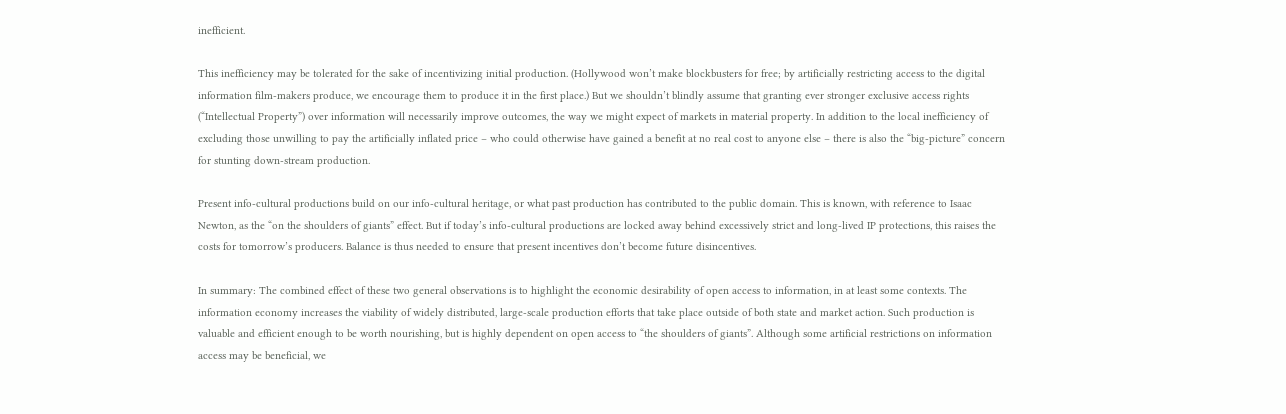inefficient.

This inefficiency may be tolerated for the sake of incentivizing initial production. (Hollywood won’t make blockbusters for free; by artificially restricting access to the digital information film-makers produce, we encourage them to produce it in the first place.) But we shouldn’t blindly assume that granting ever stronger exclusive access rights (“Intellectual Property”) over information will necessarily improve outcomes, the way we might expect of markets in material property. In addition to the local inefficiency of excluding those unwilling to pay the artificially inflated price – who could otherwise have gained a benefit at no real cost to anyone else – there is also the “big-picture” concern for stunting down-stream production.

Present info-cultural productions build on our info-cultural heritage, or what past production has contributed to the public domain. This is known, with reference to Isaac Newton, as the “on the shoulders of giants” effect. But if today’s info-cultural productions are locked away behind excessively strict and long-lived IP protections, this raises the costs for tomorrow’s producers. Balance is thus needed to ensure that present incentives don’t become future disincentives.

In summary: The combined effect of these two general observations is to highlight the economic desirability of open access to information, in at least some contexts. The information economy increases the viability of widely distributed, large-scale production efforts that take place outside of both state and market action. Such production is valuable and efficient enough to be worth nourishing, but is highly dependent on open access to “the shoulders of giants”. Although some artificial restrictions on information access may be beneficial, we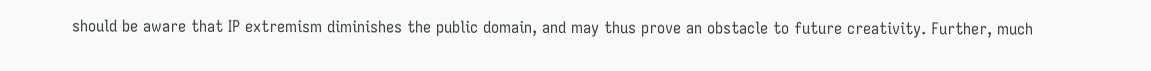should be aware that IP extremism diminishes the public domain, and may thus prove an obstacle to future creativity. Further, much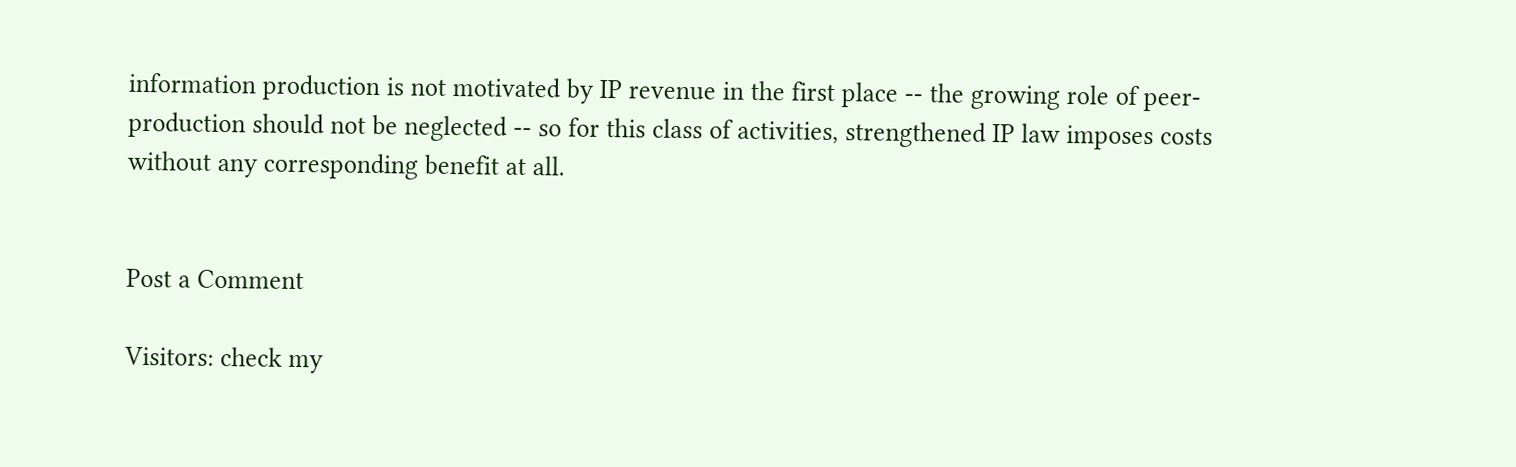information production is not motivated by IP revenue in the first place -- the growing role of peer-production should not be neglected -- so for this class of activities, strengthened IP law imposes costs without any corresponding benefit at all.


Post a Comment

Visitors: check my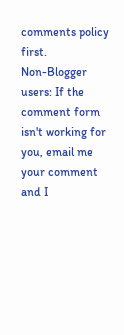comments policy first.
Non-Blogger users: If the comment form isn't working for you, email me your comment and I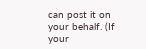can post it on your behalf. (If your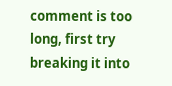comment is too long, first try breaking it into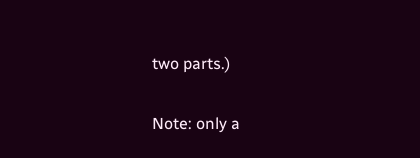two parts.)

Note: only a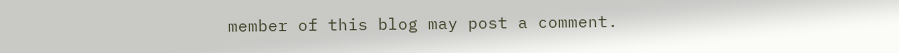member of this blog may post a comment.